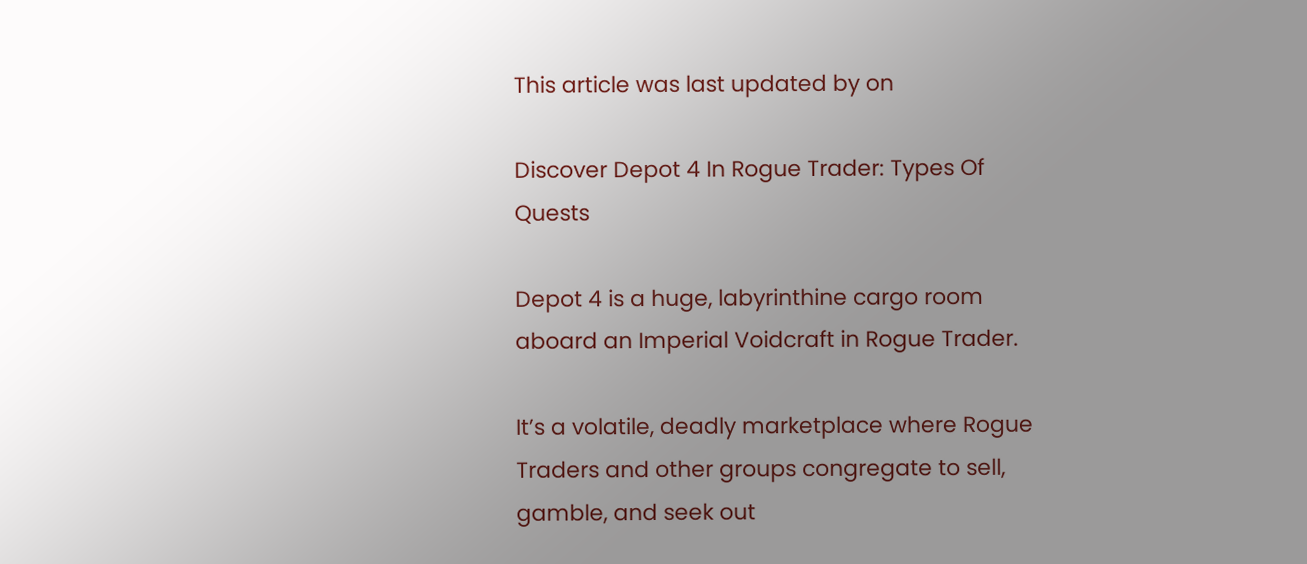This article was last updated by on

Discover Depot 4 In Rogue Trader: Types Of Quests

Depot 4 is a huge, labyrinthine cargo room aboard an Imperial Voidcraft in Rogue Trader.

It’s a volatile, deadly marketplace where Rogue Traders and other groups congregate to sell, gamble, and seek out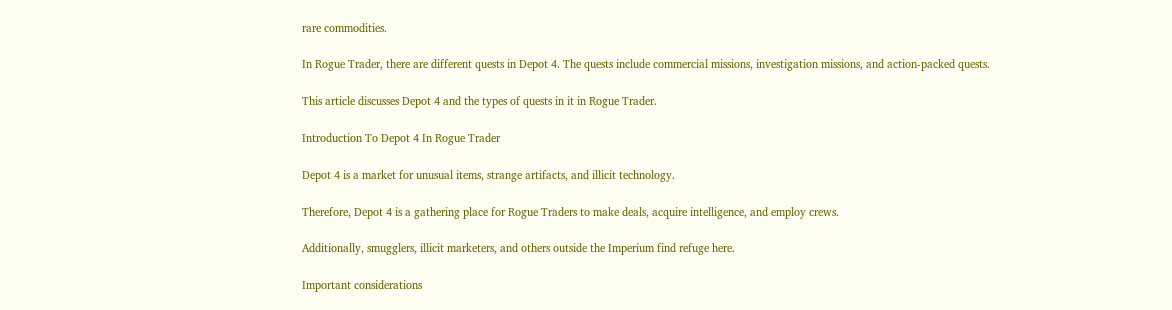rare commodities.

In Rogue Trader, there are different quests in Depot 4. The quests include commercial missions, investigation missions, and action-packed quests.

This article discusses Depot 4 and the types of quests in it in Rogue Trader.

Introduction To Depot 4 In Rogue Trader

Depot 4 is a market for unusual items, strange artifacts, and illicit technology.

Therefore, Depot 4 is a gathering place for Rogue Traders to make deals, acquire intelligence, and employ crews.

Additionally, smugglers, illicit marketers, and others outside the Imperium find refuge here.

Important considerations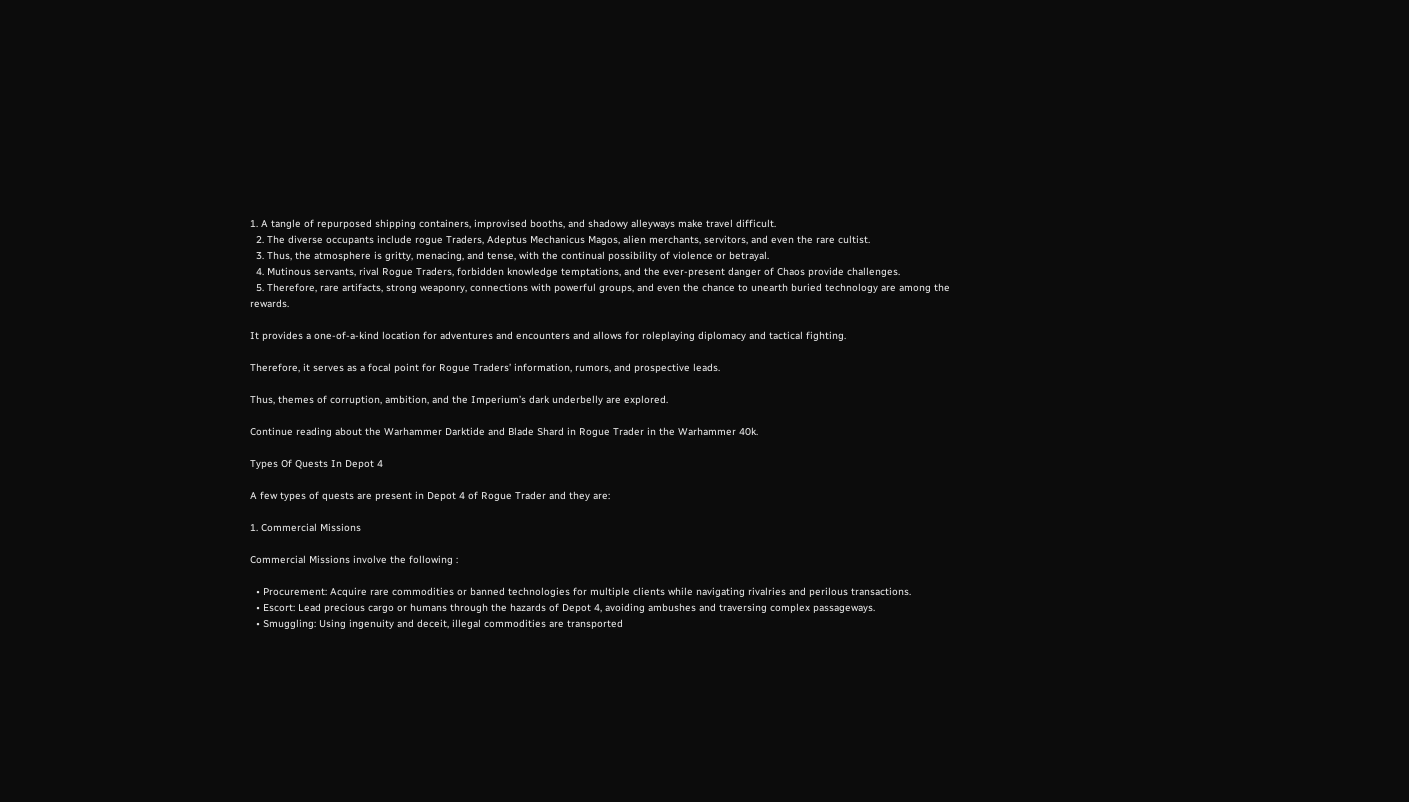1. A tangle of repurposed shipping containers, improvised booths, and shadowy alleyways make travel difficult.
  2. The diverse occupants include rogue Traders, Adeptus Mechanicus Magos, alien merchants, servitors, and even the rare cultist.
  3. Thus, the atmosphere is gritty, menacing, and tense, with the continual possibility of violence or betrayal.
  4. Mutinous servants, rival Rogue Traders, forbidden knowledge temptations, and the ever-present danger of Chaos provide challenges.
  5. Therefore, rare artifacts, strong weaponry, connections with powerful groups, and even the chance to unearth buried technology are among the rewards.

It provides a one-of-a-kind location for adventures and encounters and allows for roleplaying diplomacy and tactical fighting.

Therefore, it serves as a focal point for Rogue Traders’ information, rumors, and prospective leads.

Thus, themes of corruption, ambition, and the Imperium’s dark underbelly are explored.

Continue reading about the Warhammer Darktide and Blade Shard in Rogue Trader in the Warhammer 40k.

Types Of Quests In Depot 4

A few types of quests are present in Depot 4 of Rogue Trader and they are:

1. Commercial Missions

Commercial Missions involve the following :

  • Procurement: Acquire rare commodities or banned technologies for multiple clients while navigating rivalries and perilous transactions.
  • Escort: Lead precious cargo or humans through the hazards of Depot 4, avoiding ambushes and traversing complex passageways.
  • Smuggling: Using ingenuity and deceit, illegal commodities are transported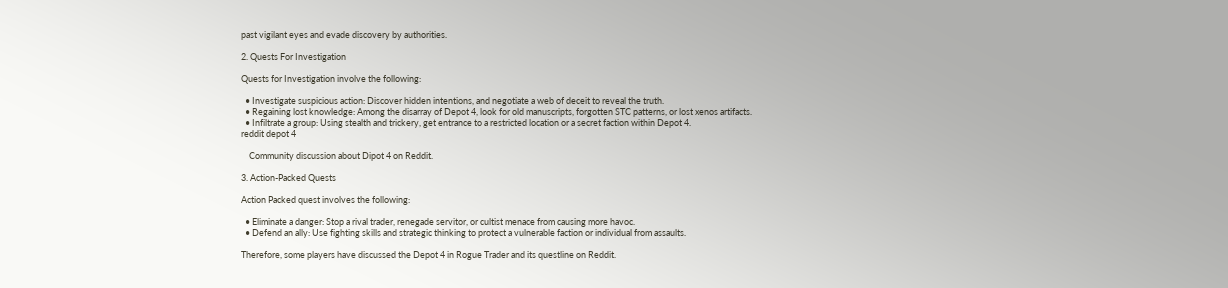past vigilant eyes and evade discovery by authorities.

2. Quests For Investigation

Quests for Investigation involve the following:

  • Investigate suspicious action: Discover hidden intentions, and negotiate a web of deceit to reveal the truth.
  • Regaining lost knowledge: Among the disarray of Depot 4, look for old manuscripts, forgotten STC patterns, or lost xenos artifacts.
  • Infiltrate a group: Using stealth and trickery, get entrance to a restricted location or a secret faction within Depot 4.
reddit depot 4

    Community discussion about Dipot 4 on Reddit.

3. Action-Packed Quests

Action Packed quest involves the following:

  • Eliminate a danger: Stop a rival trader, renegade servitor, or cultist menace from causing more havoc.
  • Defend an ally: Use fighting skills and strategic thinking to protect a vulnerable faction or individual from assaults.

Therefore, some players have discussed the Depot 4 in Rogue Trader and its questline on Reddit.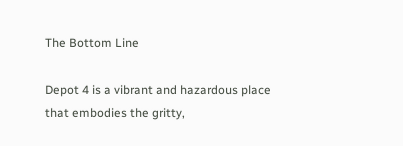The Bottom Line

Depot 4 is a vibrant and hazardous place that embodies the gritty,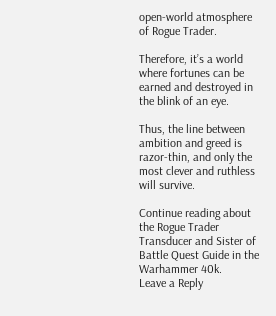open-world atmosphere of Rogue Trader.

Therefore, it’s a world where fortunes can be earned and destroyed in the blink of an eye.

Thus, the line between ambition and greed is razor-thin, and only the most clever and ruthless will survive.

Continue reading about the Rogue Trader Transducer and Sister of Battle Quest Guide in the Warhammer 40k.
Leave a Reply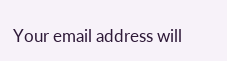Your email address will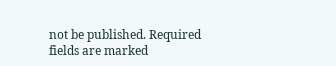not be published. Required fields are marked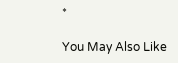*

You May Also Like